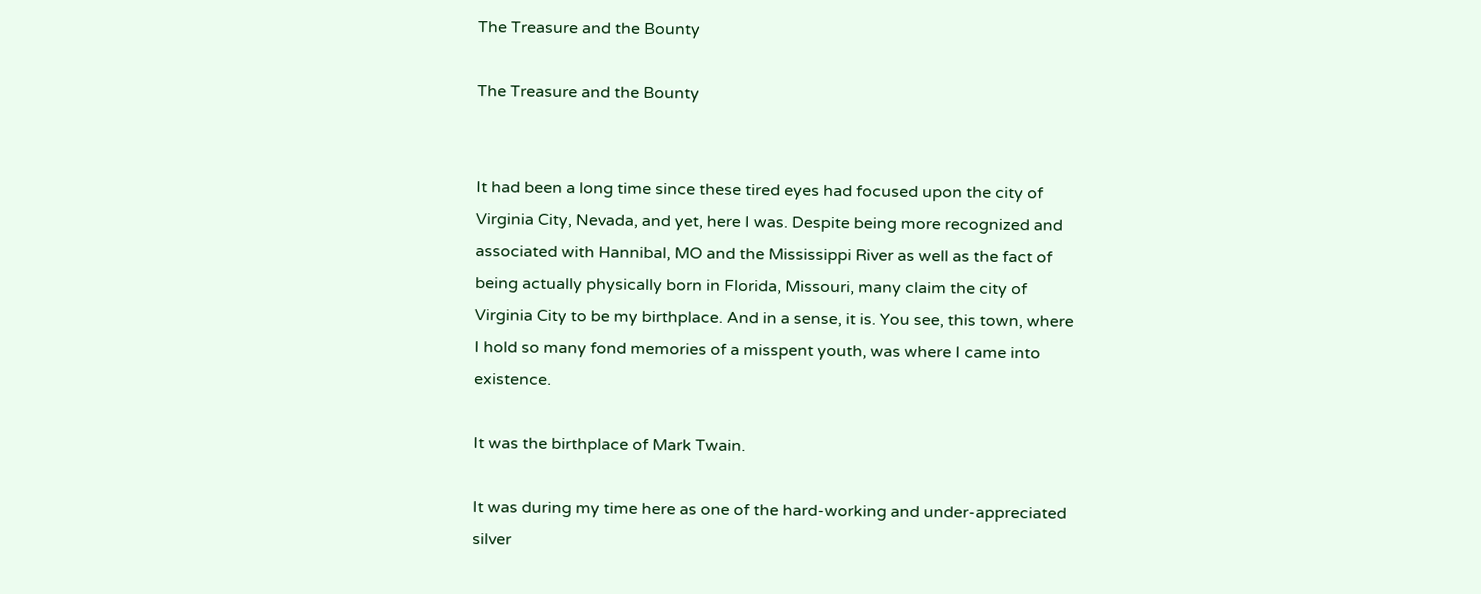The Treasure and the Bounty

The Treasure and the Bounty


It had been a long time since these tired eyes had focused upon the city of Virginia City, Nevada, and yet, here I was. Despite being more recognized and associated with Hannibal, MO and the Mississippi River as well as the fact of being actually physically born in Florida, Missouri, many claim the city of Virginia City to be my birthplace. And in a sense, it is. You see, this town, where I hold so many fond memories of a misspent youth, was where I came into existence.

It was the birthplace of Mark Twain.

It was during my time here as one of the hard-working and under-appreciated silver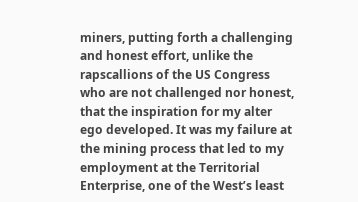miners, putting forth a challenging and honest effort, unlike the rapscallions of the US Congress who are not challenged nor honest, that the inspiration for my alter ego developed. It was my failure at the mining process that led to my employment at the Territorial Enterprise, one of the West’s least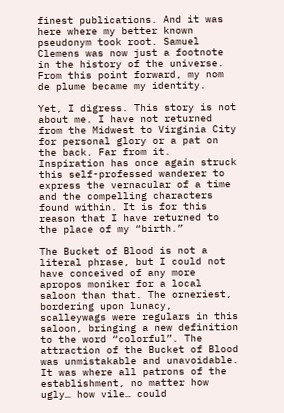finest publications. And it was here where my better known pseudonym took root. Samuel Clemens was now just a footnote in the history of the universe. From this point forward, my nom de plume became my identity.

Yet, I digress. This story is not about me. I have not returned from the Midwest to Virginia City for personal glory or a pat on the back. Far from it. Inspiration has once again struck this self-professed wanderer to express the vernacular of a time and the compelling characters found within. It is for this reason that I have returned to the place of my “birth.”

The Bucket of Blood is not a literal phrase, but I could not have conceived of any more apropos moniker for a local saloon than that. The orneriest, bordering upon lunacy, scalleywags were regulars in this saloon, bringing a new definition to the word “colorful”. The attraction of the Bucket of Blood was unmistakable and unavoidable. It was where all patrons of the establishment, no matter how ugly… how vile… could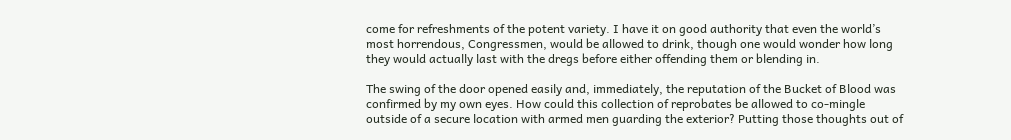come for refreshments of the potent variety. I have it on good authority that even the world’s most horrendous, Congressmen, would be allowed to drink, though one would wonder how long they would actually last with the dregs before either offending them or blending in.

The swing of the door opened easily and, immediately, the reputation of the Bucket of Blood was confirmed by my own eyes. How could this collection of reprobates be allowed to co-mingle outside of a secure location with armed men guarding the exterior? Putting those thoughts out of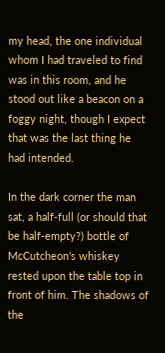my head, the one individual whom I had traveled to find was in this room, and he stood out like a beacon on a foggy night, though I expect that was the last thing he had intended.

In the dark corner the man sat, a half-full (or should that be half-empty?) bottle of McCutcheon’s whiskey rested upon the table top in front of him. The shadows of the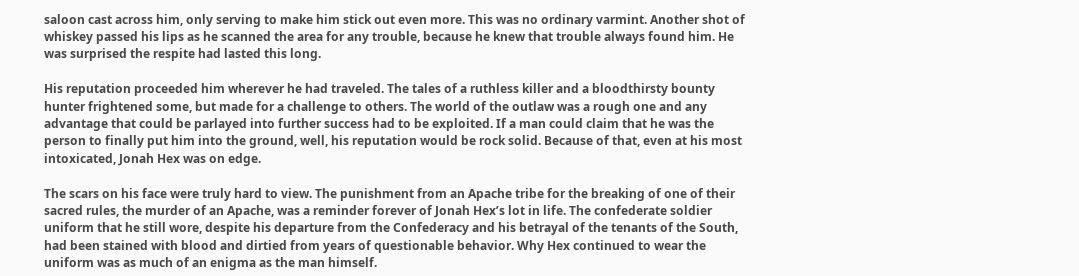saloon cast across him, only serving to make him stick out even more. This was no ordinary varmint. Another shot of whiskey passed his lips as he scanned the area for any trouble, because he knew that trouble always found him. He was surprised the respite had lasted this long.

His reputation proceeded him wherever he had traveled. The tales of a ruthless killer and a bloodthirsty bounty hunter frightened some, but made for a challenge to others. The world of the outlaw was a rough one and any advantage that could be parlayed into further success had to be exploited. If a man could claim that he was the person to finally put him into the ground, well, his reputation would be rock solid. Because of that, even at his most intoxicated, Jonah Hex was on edge.

The scars on his face were truly hard to view. The punishment from an Apache tribe for the breaking of one of their sacred rules, the murder of an Apache, was a reminder forever of Jonah Hex’s lot in life. The confederate soldier uniform that he still wore, despite his departure from the Confederacy and his betrayal of the tenants of the South, had been stained with blood and dirtied from years of questionable behavior. Why Hex continued to wear the uniform was as much of an enigma as the man himself.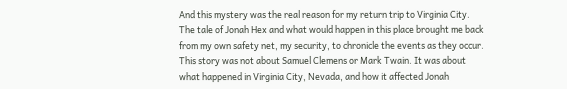And this mystery was the real reason for my return trip to Virginia City. The tale of Jonah Hex and what would happen in this place brought me back from my own safety net, my security, to chronicle the events as they occur. This story was not about Samuel Clemens or Mark Twain. It was about what happened in Virginia City, Nevada, and how it affected Jonah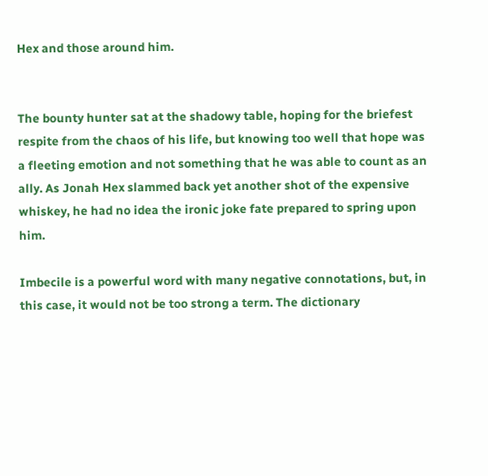Hex and those around him.


The bounty hunter sat at the shadowy table, hoping for the briefest respite from the chaos of his life, but knowing too well that hope was a fleeting emotion and not something that he was able to count as an ally. As Jonah Hex slammed back yet another shot of the expensive whiskey, he had no idea the ironic joke fate prepared to spring upon him.

Imbecile is a powerful word with many negative connotations, but, in this case, it would not be too strong a term. The dictionary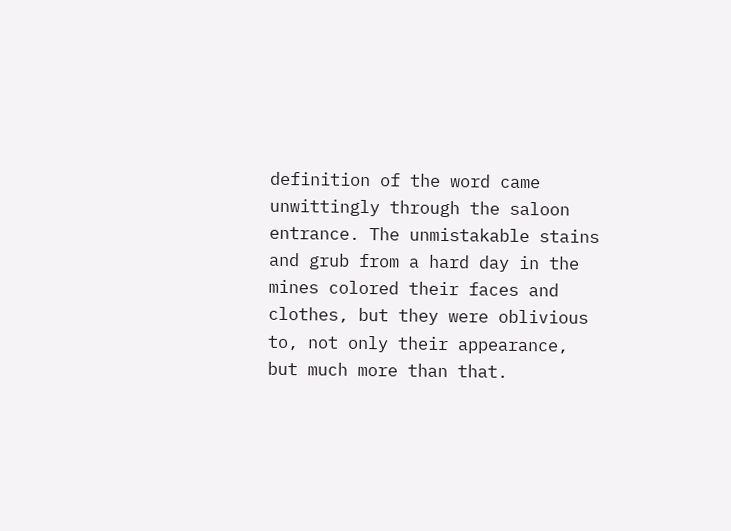definition of the word came unwittingly through the saloon entrance. The unmistakable stains and grub from a hard day in the mines colored their faces and clothes, but they were oblivious to, not only their appearance, but much more than that.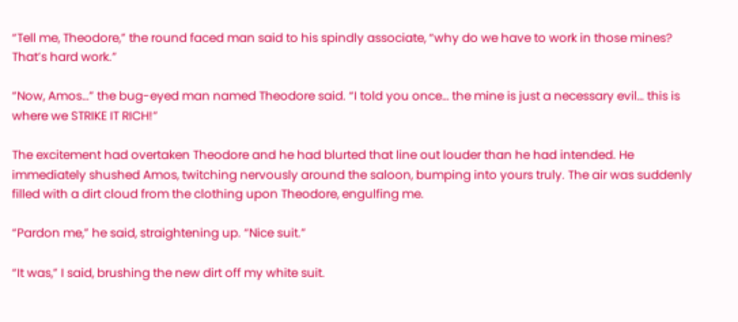“Tell me, Theodore,” the round faced man said to his spindly associate, “why do we have to work in those mines? That’s hard work.”

“Now, Amos…” the bug-eyed man named Theodore said. “I told you once… the mine is just a necessary evil… this is where we STRIKE IT RICH!”

The excitement had overtaken Theodore and he had blurted that line out louder than he had intended. He immediately shushed Amos, twitching nervously around the saloon, bumping into yours truly. The air was suddenly filled with a dirt cloud from the clothing upon Theodore, engulfing me.

“Pardon me,” he said, straightening up. “Nice suit.”

“It was,” I said, brushing the new dirt off my white suit.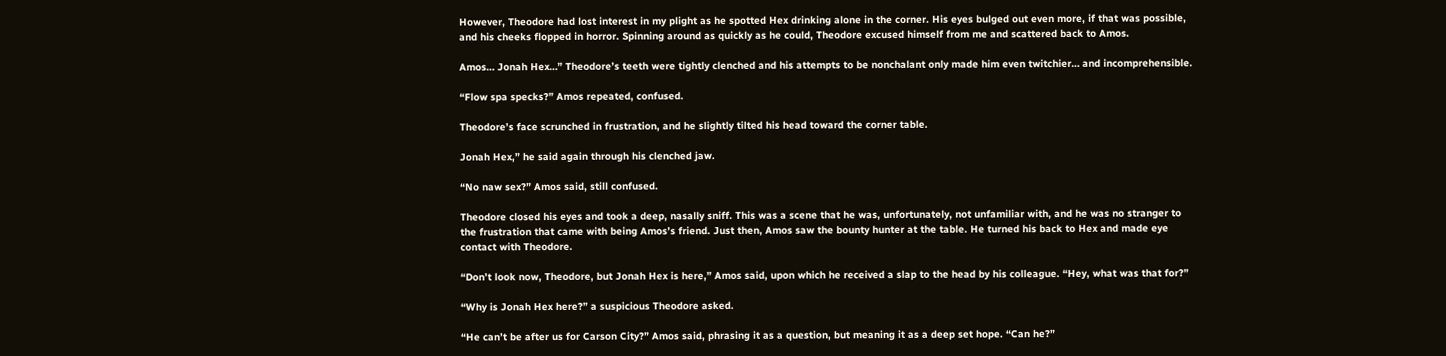However, Theodore had lost interest in my plight as he spotted Hex drinking alone in the corner. His eyes bulged out even more, if that was possible, and his cheeks flopped in horror. Spinning around as quickly as he could, Theodore excused himself from me and scattered back to Amos.

Amos… Jonah Hex…” Theodore’s teeth were tightly clenched and his attempts to be nonchalant only made him even twitchier… and incomprehensible.

“Flow spa specks?” Amos repeated, confused.

Theodore’s face scrunched in frustration, and he slightly tilted his head toward the corner table.

Jonah Hex,” he said again through his clenched jaw.

“No naw sex?” Amos said, still confused.

Theodore closed his eyes and took a deep, nasally sniff. This was a scene that he was, unfortunately, not unfamiliar with, and he was no stranger to the frustration that came with being Amos’s friend. Just then, Amos saw the bounty hunter at the table. He turned his back to Hex and made eye contact with Theodore.

“Don’t look now, Theodore, but Jonah Hex is here,” Amos said, upon which he received a slap to the head by his colleague. “Hey, what was that for?”

“Why is Jonah Hex here?” a suspicious Theodore asked.

“He can’t be after us for Carson City?” Amos said, phrasing it as a question, but meaning it as a deep set hope. “Can he?”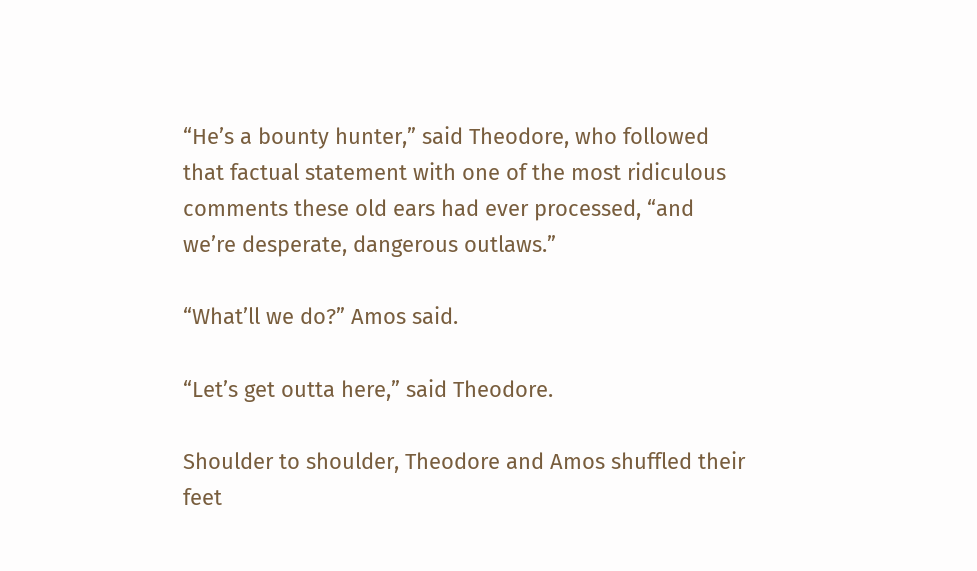“He’s a bounty hunter,” said Theodore, who followed that factual statement with one of the most ridiculous comments these old ears had ever processed, “and we’re desperate, dangerous outlaws.”

“What’ll we do?” Amos said.

“Let’s get outta here,” said Theodore.

Shoulder to shoulder, Theodore and Amos shuffled their feet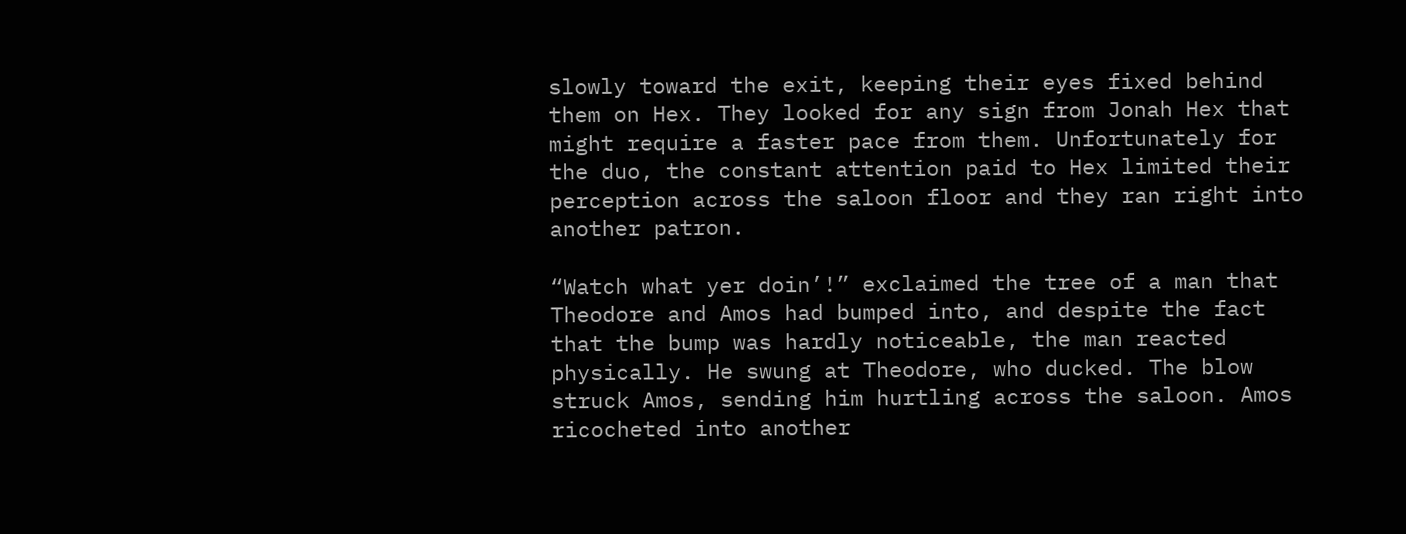slowly toward the exit, keeping their eyes fixed behind them on Hex. They looked for any sign from Jonah Hex that might require a faster pace from them. Unfortunately for the duo, the constant attention paid to Hex limited their perception across the saloon floor and they ran right into another patron.

“Watch what yer doin’!” exclaimed the tree of a man that Theodore and Amos had bumped into, and despite the fact that the bump was hardly noticeable, the man reacted physically. He swung at Theodore, who ducked. The blow struck Amos, sending him hurtling across the saloon. Amos ricocheted into another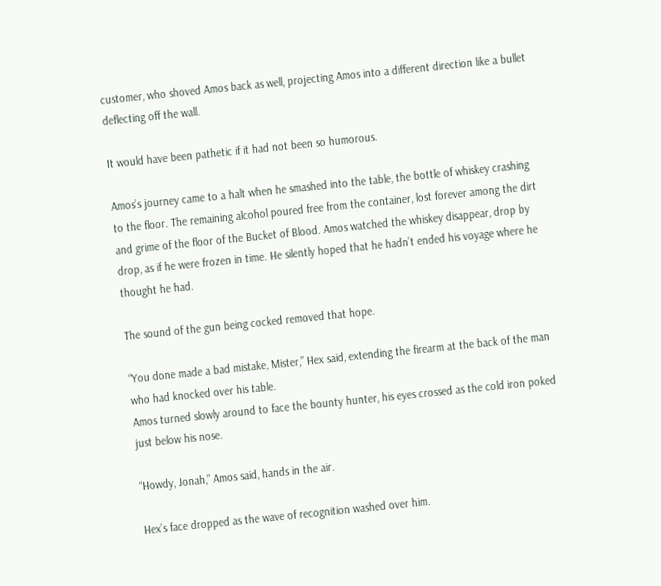customer, who shoved Amos back as well, projecting Amos into a different direction like a bullet deflecting off the wall.

It would have been pathetic if it had not been so humorous.

Amos’s journey came to a halt when he smashed into the table, the bottle of whiskey crashing to the floor. The remaining alcohol poured free from the container, lost forever among the dirt and grime of the floor of the Bucket of Blood. Amos watched the whiskey disappear, drop by drop, as if he were frozen in time. He silently hoped that he hadn’t ended his voyage where he thought he had.

The sound of the gun being cocked removed that hope.

“You done made a bad mistake, Mister,” Hex said, extending the firearm at the back of the man who had knocked over his table.
Amos turned slowly around to face the bounty hunter, his eyes crossed as the cold iron poked just below his nose.

“Howdy, Jonah,” Amos said, hands in the air.

Hex’s face dropped as the wave of recognition washed over him.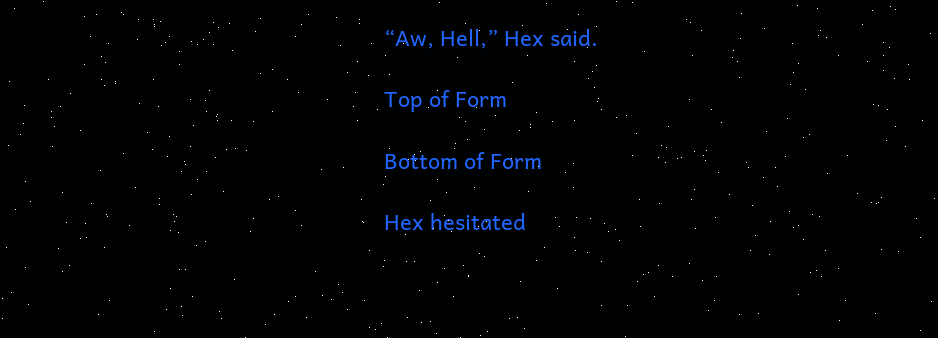“Aw, Hell,” Hex said.

Top of Form

Bottom of Form

Hex hesitated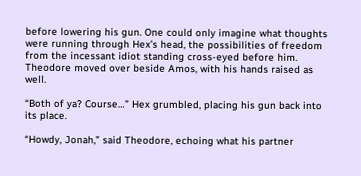before lowering his gun. One could only imagine what thoughts were running through Hex’s head, the possibilities of freedom from the incessant idiot standing cross-eyed before him. Theodore moved over beside Amos, with his hands raised as well.

“Both of ya? Course…” Hex grumbled, placing his gun back into its place.

“Howdy, Jonah,” said Theodore, echoing what his partner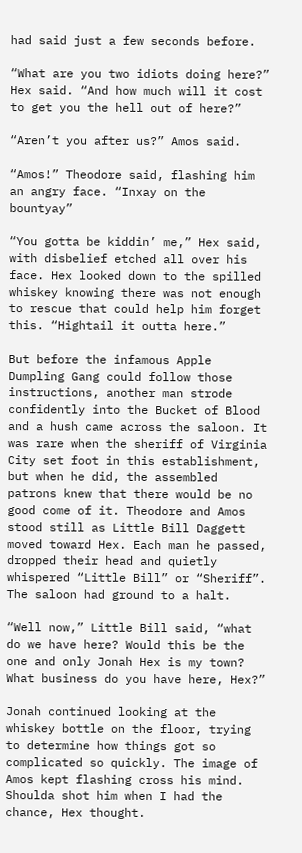had said just a few seconds before.

“What are you two idiots doing here?” Hex said. “And how much will it cost to get you the hell out of here?”

“Aren’t you after us?” Amos said.

“Amos!” Theodore said, flashing him an angry face. “Inxay on the bountyay”

“You gotta be kiddin’ me,” Hex said, with disbelief etched all over his face. Hex looked down to the spilled whiskey knowing there was not enough to rescue that could help him forget this. “Hightail it outta here.”

But before the infamous Apple Dumpling Gang could follow those instructions, another man strode confidently into the Bucket of Blood and a hush came across the saloon. It was rare when the sheriff of Virginia City set foot in this establishment, but when he did, the assembled patrons knew that there would be no good come of it. Theodore and Amos stood still as Little Bill Daggett moved toward Hex. Each man he passed, dropped their head and quietly whispered “Little Bill” or “Sheriff”. The saloon had ground to a halt.

“Well now,” Little Bill said, “what do we have here? Would this be the one and only Jonah Hex is my town? What business do you have here, Hex?”

Jonah continued looking at the whiskey bottle on the floor, trying to determine how things got so complicated so quickly. The image of Amos kept flashing cross his mind. Shoulda shot him when I had the chance, Hex thought.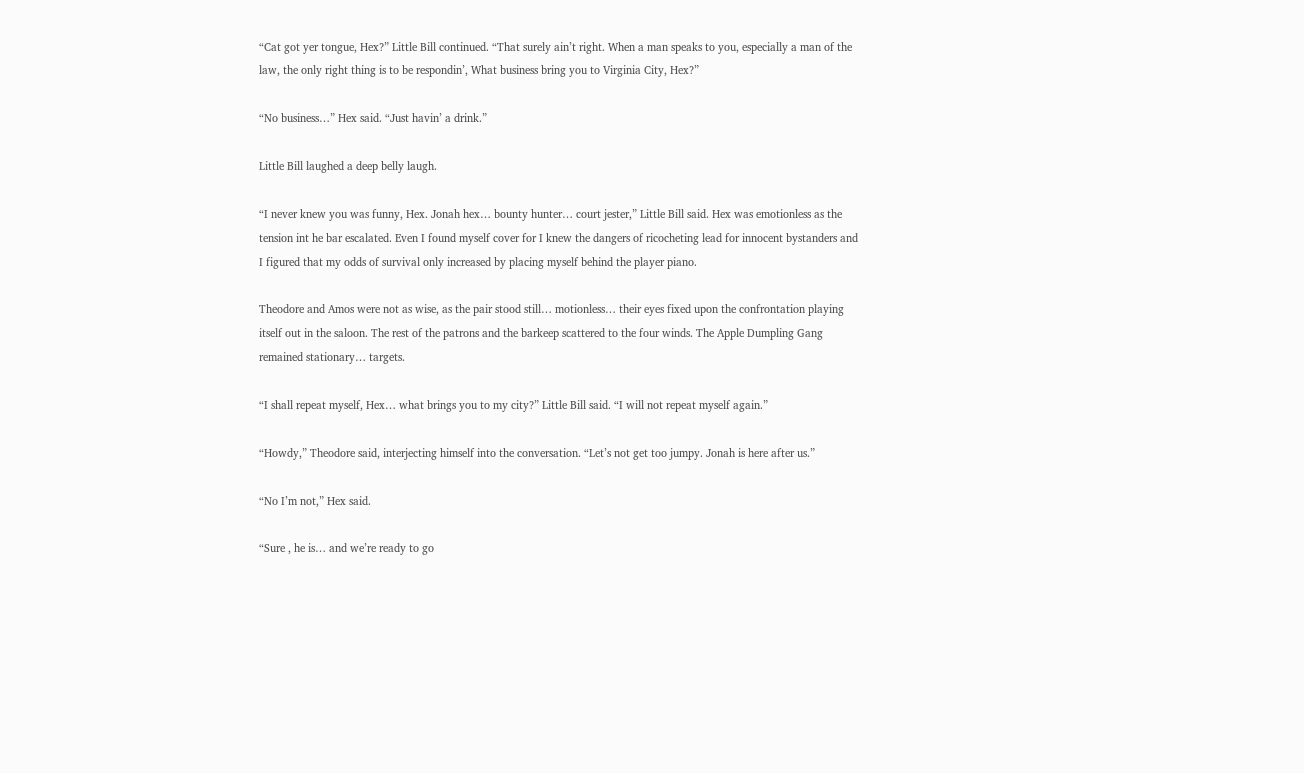“Cat got yer tongue, Hex?” Little Bill continued. “That surely ain’t right. When a man speaks to you, especially a man of the law, the only right thing is to be respondin’, What business bring you to Virginia City, Hex?”

“No business…” Hex said. “Just havin’ a drink.”

Little Bill laughed a deep belly laugh.

“I never knew you was funny, Hex. Jonah hex… bounty hunter… court jester,” Little Bill said. Hex was emotionless as the tension int he bar escalated. Even I found myself cover for I knew the dangers of ricocheting lead for innocent bystanders and I figured that my odds of survival only increased by placing myself behind the player piano.

Theodore and Amos were not as wise, as the pair stood still… motionless… their eyes fixed upon the confrontation playing itself out in the saloon. The rest of the patrons and the barkeep scattered to the four winds. The Apple Dumpling Gang remained stationary… targets.

“I shall repeat myself, Hex… what brings you to my city?” Little Bill said. “I will not repeat myself again.”

“Howdy,” Theodore said, interjecting himself into the conversation. “Let’s not get too jumpy. Jonah is here after us.”

“No I’m not,” Hex said.

“Sure , he is… and we’re ready to go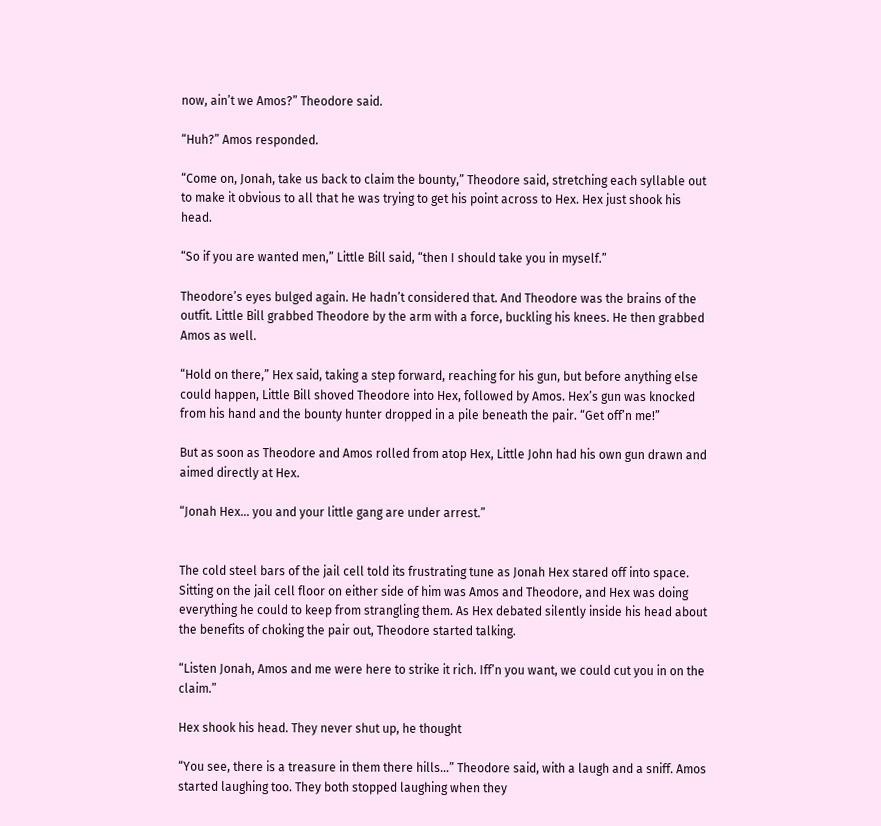now, ain’t we Amos?” Theodore said.

“Huh?” Amos responded.

“Come on, Jonah, take us back to claim the bounty,” Theodore said, stretching each syllable out to make it obvious to all that he was trying to get his point across to Hex. Hex just shook his head.

“So if you are wanted men,” Little Bill said, “then I should take you in myself.”

Theodore’s eyes bulged again. He hadn’t considered that. And Theodore was the brains of the outfit. Little Bill grabbed Theodore by the arm with a force, buckling his knees. He then grabbed Amos as well.

“Hold on there,” Hex said, taking a step forward, reaching for his gun, but before anything else could happen, Little Bill shoved Theodore into Hex, followed by Amos. Hex’s gun was knocked from his hand and the bounty hunter dropped in a pile beneath the pair. “Get off’n me!”

But as soon as Theodore and Amos rolled from atop Hex, Little John had his own gun drawn and aimed directly at Hex.

“Jonah Hex… you and your little gang are under arrest.”


The cold steel bars of the jail cell told its frustrating tune as Jonah Hex stared off into space. Sitting on the jail cell floor on either side of him was Amos and Theodore, and Hex was doing everything he could to keep from strangling them. As Hex debated silently inside his head about the benefits of choking the pair out, Theodore started talking.

“Listen Jonah, Amos and me were here to strike it rich. Iff’n you want, we could cut you in on the claim.”

Hex shook his head. They never shut up, he thought

“You see, there is a treasure in them there hills…” Theodore said, with a laugh and a sniff. Amos started laughing too. They both stopped laughing when they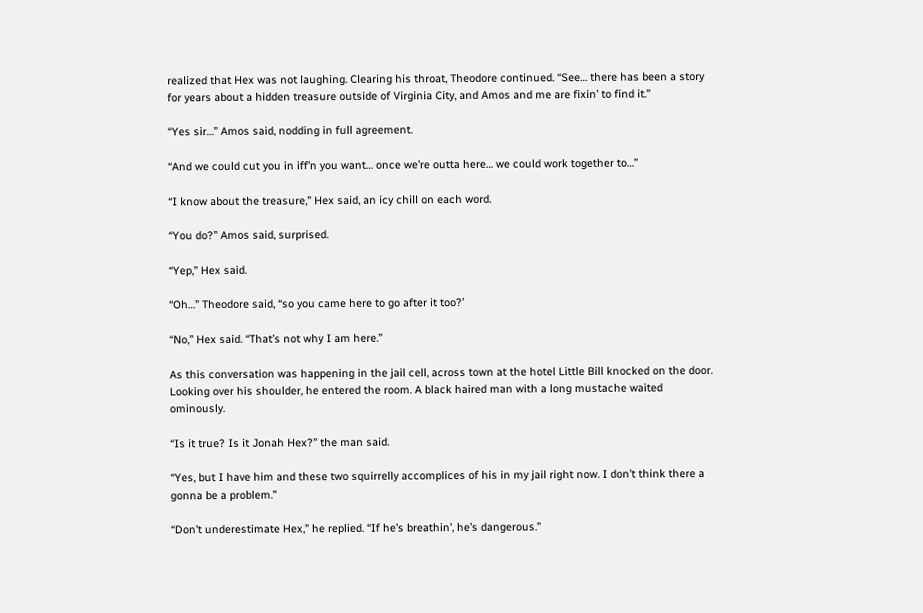realized that Hex was not laughing. Clearing his throat, Theodore continued. “See… there has been a story for years about a hidden treasure outside of Virginia City, and Amos and me are fixin’ to find it.”

“Yes sir…” Amos said, nodding in full agreement.

“And we could cut you in iff’n you want… once we’re outta here… we could work together to…”

“I know about the treasure,” Hex said, an icy chill on each word.

“You do?” Amos said, surprised.

“Yep,” Hex said.

“Oh…” Theodore said, “so you came here to go after it too?’

“No,” Hex said. “That’s not why I am here.”

As this conversation was happening in the jail cell, across town at the hotel Little Bill knocked on the door. Looking over his shoulder, he entered the room. A black haired man with a long mustache waited ominously.

“Is it true? Is it Jonah Hex?” the man said.

“Yes, but I have him and these two squirrelly accomplices of his in my jail right now. I don’t think there a gonna be a problem.”

“Don’t underestimate Hex,” he replied. “If he’s breathin’, he’s dangerous.”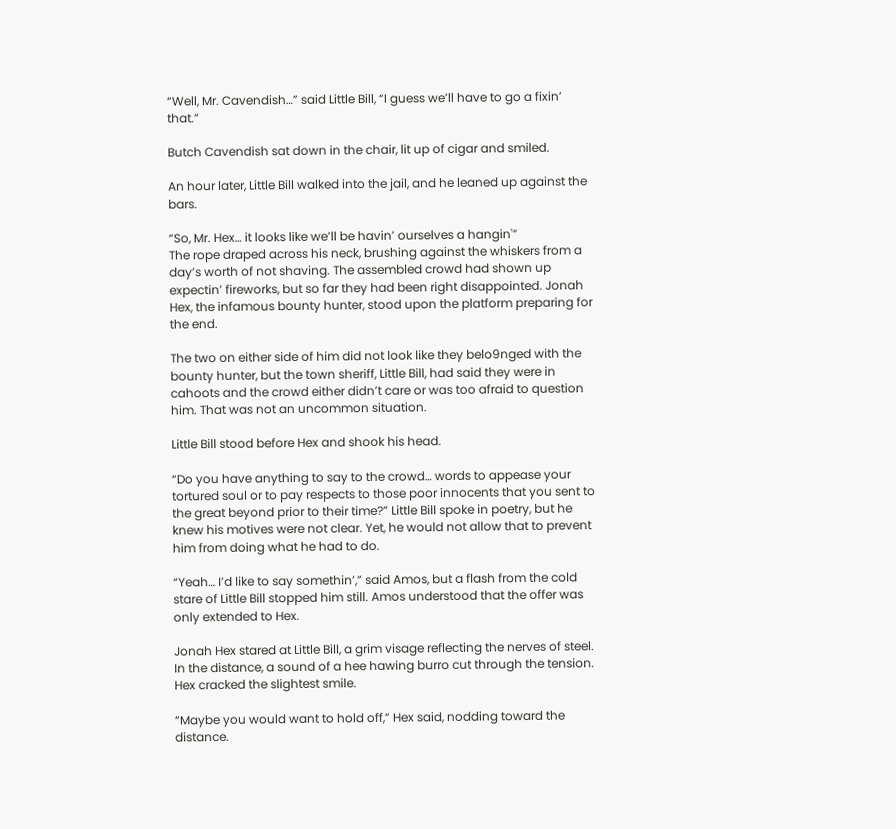“Well, Mr. Cavendish…” said Little Bill, “I guess we’ll have to go a fixin’ that.”

Butch Cavendish sat down in the chair, lit up of cigar and smiled.

An hour later, Little Bill walked into the jail, and he leaned up against the bars.

“So, Mr. Hex… it looks like we’ll be havin’ ourselves a hangin'”
The rope draped across his neck, brushing against the whiskers from a day’s worth of not shaving. The assembled crowd had shown up expectin’ fireworks, but so far they had been right disappointed. Jonah Hex, the infamous bounty hunter, stood upon the platform preparing for the end.

The two on either side of him did not look like they belo9nged with the bounty hunter, but the town sheriff, Little Bill, had said they were in cahoots and the crowd either didn’t care or was too afraid to question him. That was not an uncommon situation.

Little Bill stood before Hex and shook his head.

“Do you have anything to say to the crowd… words to appease your tortured soul or to pay respects to those poor innocents that you sent to the great beyond prior to their time?” Little Bill spoke in poetry, but he knew his motives were not clear. Yet, he would not allow that to prevent him from doing what he had to do.

“Yeah… I’d like to say somethin’,” said Amos, but a flash from the cold stare of Little Bill stopped him still. Amos understood that the offer was only extended to Hex.

Jonah Hex stared at Little Bill, a grim visage reflecting the nerves of steel. In the distance, a sound of a hee hawing burro cut through the tension. Hex cracked the slightest smile.

“Maybe you would want to hold off,” Hex said, nodding toward the distance.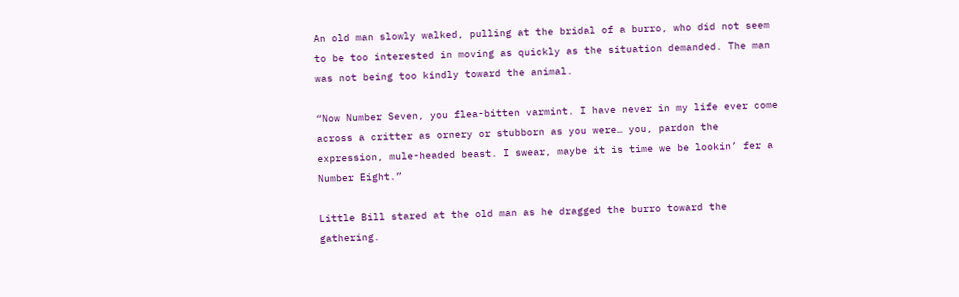An old man slowly walked, pulling at the bridal of a burro, who did not seem to be too interested in moving as quickly as the situation demanded. The man was not being too kindly toward the animal.

“Now Number Seven, you flea-bitten varmint. I have never in my life ever come across a critter as ornery or stubborn as you were… you, pardon the expression, mule-headed beast. I swear, maybe it is time we be lookin’ fer a Number Eight.”

Little Bill stared at the old man as he dragged the burro toward the gathering.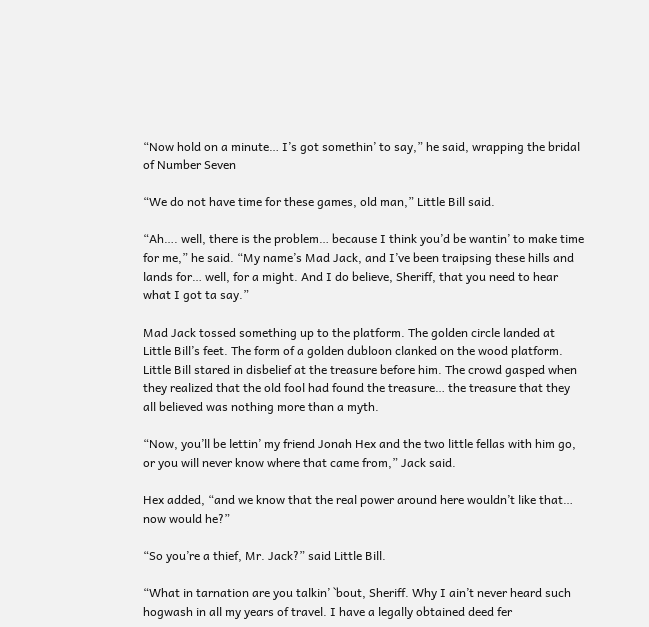“Now hold on a minute… I’s got somethin’ to say,” he said, wrapping the bridal of Number Seven

“We do not have time for these games, old man,” Little Bill said.

“Ah…. well, there is the problem… because I think you’d be wantin’ to make time for me,” he said. “My name’s Mad Jack, and I’ve been traipsing these hills and lands for… well, for a might. And I do believe, Sheriff, that you need to hear what I got ta say.”

Mad Jack tossed something up to the platform. The golden circle landed at Little Bill’s feet. The form of a golden dubloon clanked on the wood platform. Little Bill stared in disbelief at the treasure before him. The crowd gasped when they realized that the old fool had found the treasure… the treasure that they all believed was nothing more than a myth.

“Now, you’ll be lettin’ my friend Jonah Hex and the two little fellas with him go, or you will never know where that came from,” Jack said.

Hex added, “and we know that the real power around here wouldn’t like that… now would he?”

“So you’re a thief, Mr. Jack?” said Little Bill.

“What in tarnation are you talkin’ `bout, Sheriff. Why I ain’t never heard such hogwash in all my years of travel. I have a legally obtained deed fer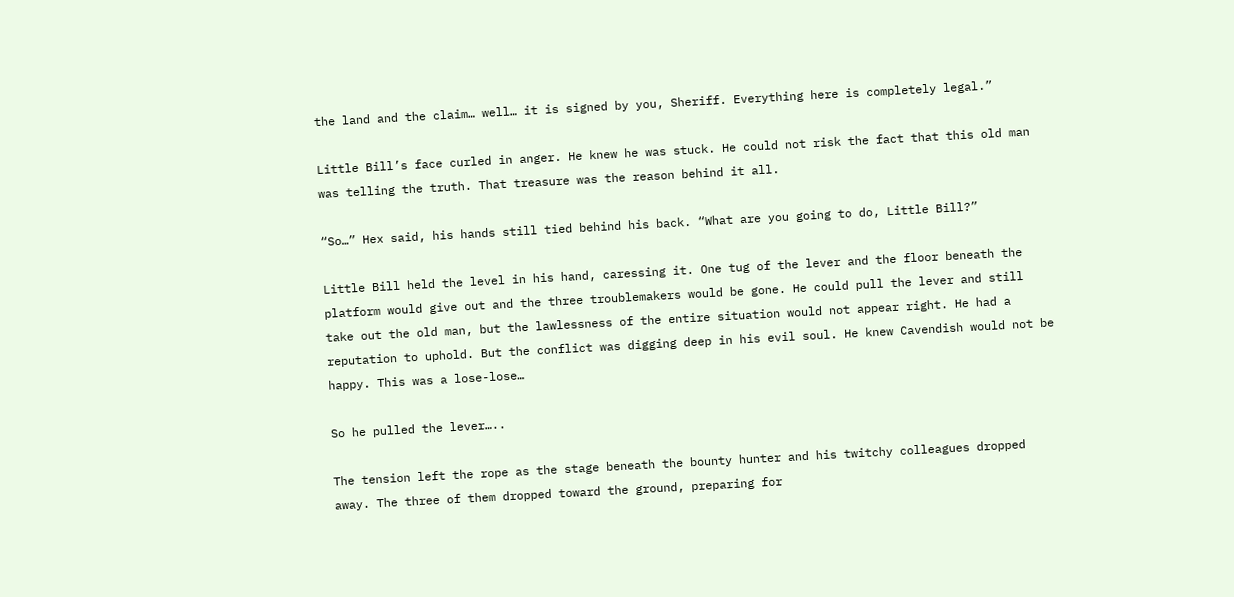the land and the claim… well… it is signed by you, Sheriff. Everything here is completely legal.”

Little Bill’s face curled in anger. He knew he was stuck. He could not risk the fact that this old man was telling the truth. That treasure was the reason behind it all.

“So…” Hex said, his hands still tied behind his back. “What are you going to do, Little Bill?”

Little Bill held the level in his hand, caressing it. One tug of the lever and the floor beneath the platform would give out and the three troublemakers would be gone. He could pull the lever and still take out the old man, but the lawlessness of the entire situation would not appear right. He had a reputation to uphold. But the conflict was digging deep in his evil soul. He knew Cavendish would not be happy. This was a lose-lose…

So he pulled the lever…..

The tension left the rope as the stage beneath the bounty hunter and his twitchy colleagues dropped away. The three of them dropped toward the ground, preparing for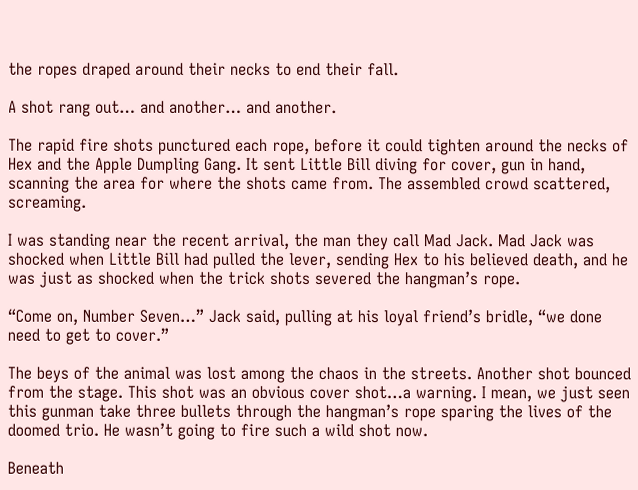the ropes draped around their necks to end their fall.

A shot rang out… and another… and another.

The rapid fire shots punctured each rope, before it could tighten around the necks of Hex and the Apple Dumpling Gang. It sent Little Bill diving for cover, gun in hand, scanning the area for where the shots came from. The assembled crowd scattered, screaming.

I was standing near the recent arrival, the man they call Mad Jack. Mad Jack was shocked when Little Bill had pulled the lever, sending Hex to his believed death, and he was just as shocked when the trick shots severed the hangman’s rope.

“Come on, Number Seven…” Jack said, pulling at his loyal friend’s bridle, “we done need to get to cover.”

The beys of the animal was lost among the chaos in the streets. Another shot bounced from the stage. This shot was an obvious cover shot…a warning. I mean, we just seen this gunman take three bullets through the hangman’s rope sparing the lives of the doomed trio. He wasn’t going to fire such a wild shot now.

Beneath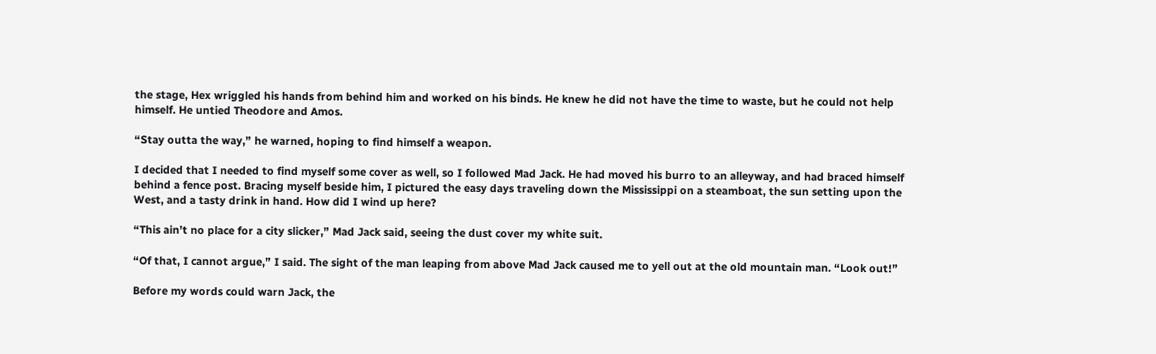the stage, Hex wriggled his hands from behind him and worked on his binds. He knew he did not have the time to waste, but he could not help himself. He untied Theodore and Amos.

“Stay outta the way,” he warned, hoping to find himself a weapon.

I decided that I needed to find myself some cover as well, so I followed Mad Jack. He had moved his burro to an alleyway, and had braced himself behind a fence post. Bracing myself beside him, I pictured the easy days traveling down the Mississippi on a steamboat, the sun setting upon the West, and a tasty drink in hand. How did I wind up here?

“This ain’t no place for a city slicker,” Mad Jack said, seeing the dust cover my white suit.

“Of that, I cannot argue,” I said. The sight of the man leaping from above Mad Jack caused me to yell out at the old mountain man. “Look out!”

Before my words could warn Jack, the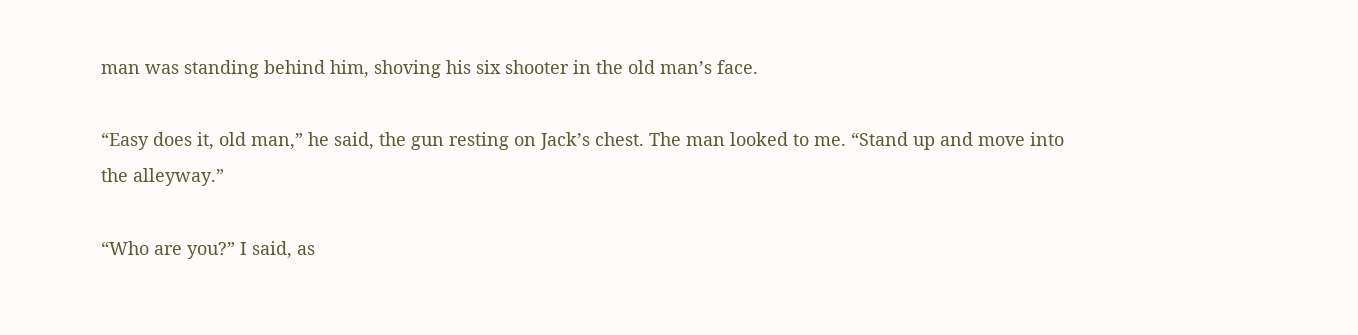man was standing behind him, shoving his six shooter in the old man’s face.

“Easy does it, old man,” he said, the gun resting on Jack’s chest. The man looked to me. “Stand up and move into the alleyway.”

“Who are you?” I said, as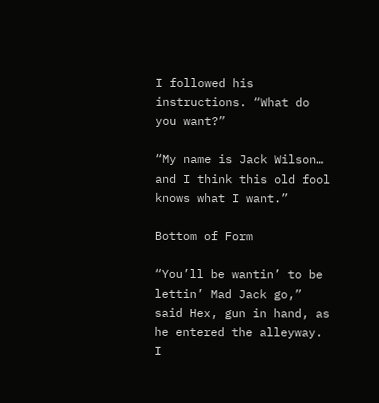I followed his instructions. “What do you want?”

“My name is Jack Wilson… and I think this old fool knows what I want.”

Bottom of Form

“You’ll be wantin’ to be lettin’ Mad Jack go,” said Hex, gun in hand, as he entered the alleyway. I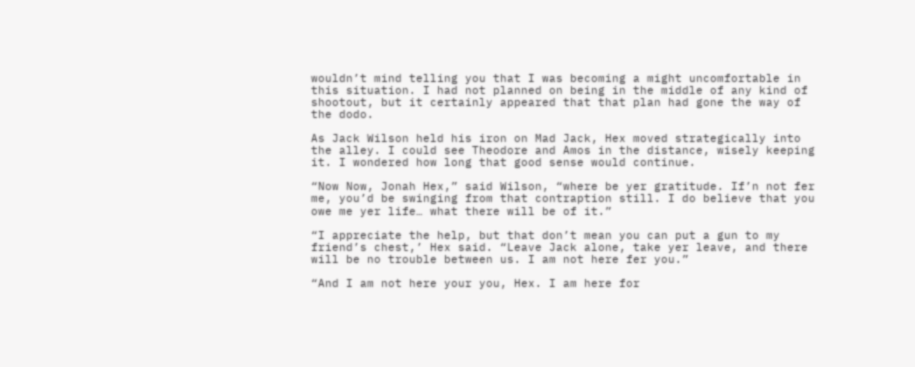wouldn’t mind telling you that I was becoming a might uncomfortable in this situation. I had not planned on being in the middle of any kind of shootout, but it certainly appeared that that plan had gone the way of the dodo.

As Jack Wilson held his iron on Mad Jack, Hex moved strategically into the alley. I could see Theodore and Amos in the distance, wisely keeping it. I wondered how long that good sense would continue.

“Now Now, Jonah Hex,” said Wilson, “where be yer gratitude. If’n not fer me, you’d be swinging from that contraption still. I do believe that you owe me yer life… what there will be of it.”

“I appreciate the help, but that don’t mean you can put a gun to my friend’s chest,’ Hex said. “Leave Jack alone, take yer leave, and there will be no trouble between us. I am not here fer you.”

“And I am not here your you, Hex. I am here for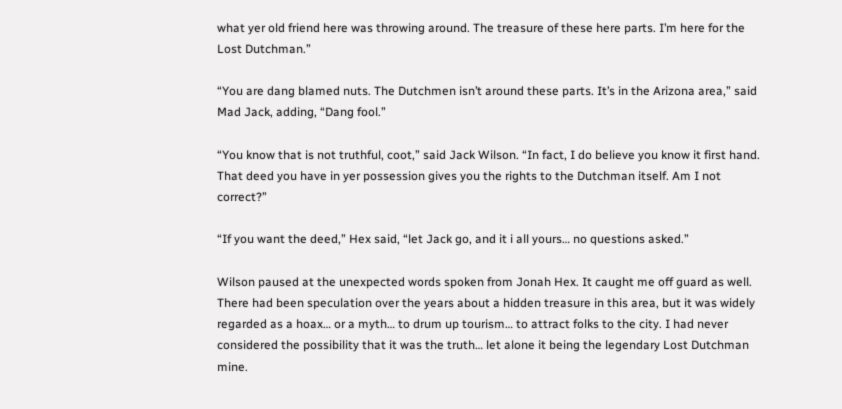what yer old friend here was throwing around. The treasure of these here parts. I’m here for the Lost Dutchman.”

“You are dang blamed nuts. The Dutchmen isn’t around these parts. It’s in the Arizona area,” said Mad Jack, adding, “Dang fool.”

“You know that is not truthful, coot,” said Jack Wilson. “In fact, I do believe you know it first hand. That deed you have in yer possession gives you the rights to the Dutchman itself. Am I not correct?”

“If you want the deed,” Hex said, “let Jack go, and it i all yours… no questions asked.”

Wilson paused at the unexpected words spoken from Jonah Hex. It caught me off guard as well. There had been speculation over the years about a hidden treasure in this area, but it was widely regarded as a hoax… or a myth… to drum up tourism… to attract folks to the city. I had never considered the possibility that it was the truth… let alone it being the legendary Lost Dutchman mine.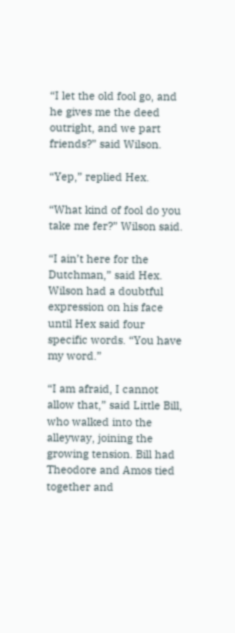“I let the old fool go, and he gives me the deed outright, and we part friends?” said Wilson.

“Yep,” replied Hex.

“What kind of fool do you take me fer?” Wilson said.

“I ain’t here for the Dutchman,” said Hex. Wilson had a doubtful expression on his face until Hex said four specific words. “You have my word.”

“I am afraid, I cannot allow that,” said Little Bill, who walked into the alleyway, joining the growing tension. Bill had Theodore and Amos tied together and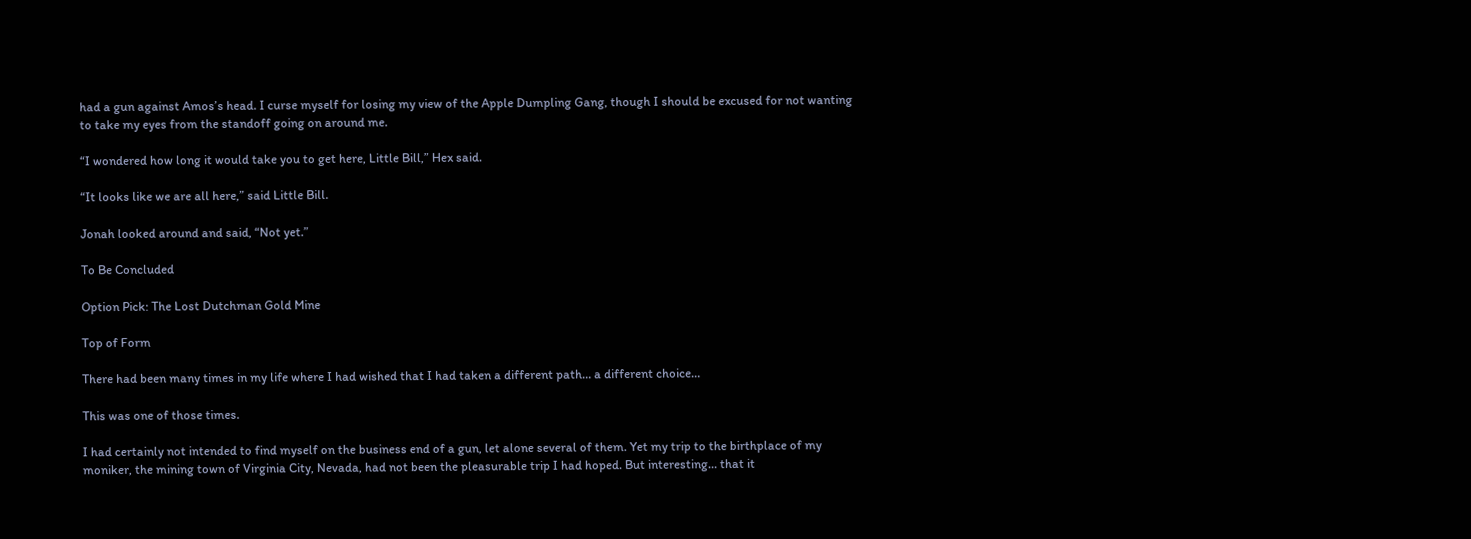had a gun against Amos’s head. I curse myself for losing my view of the Apple Dumpling Gang, though I should be excused for not wanting to take my eyes from the standoff going on around me.

“I wondered how long it would take you to get here, Little Bill,” Hex said.

“It looks like we are all here,” said Little Bill.

Jonah looked around and said, “Not yet.”

To Be Concluded

Option Pick: The Lost Dutchman Gold Mine

Top of Form

There had been many times in my life where I had wished that I had taken a different path… a different choice…

This was one of those times.

I had certainly not intended to find myself on the business end of a gun, let alone several of them. Yet my trip to the birthplace of my moniker, the mining town of Virginia City, Nevada, had not been the pleasurable trip I had hoped. But interesting… that it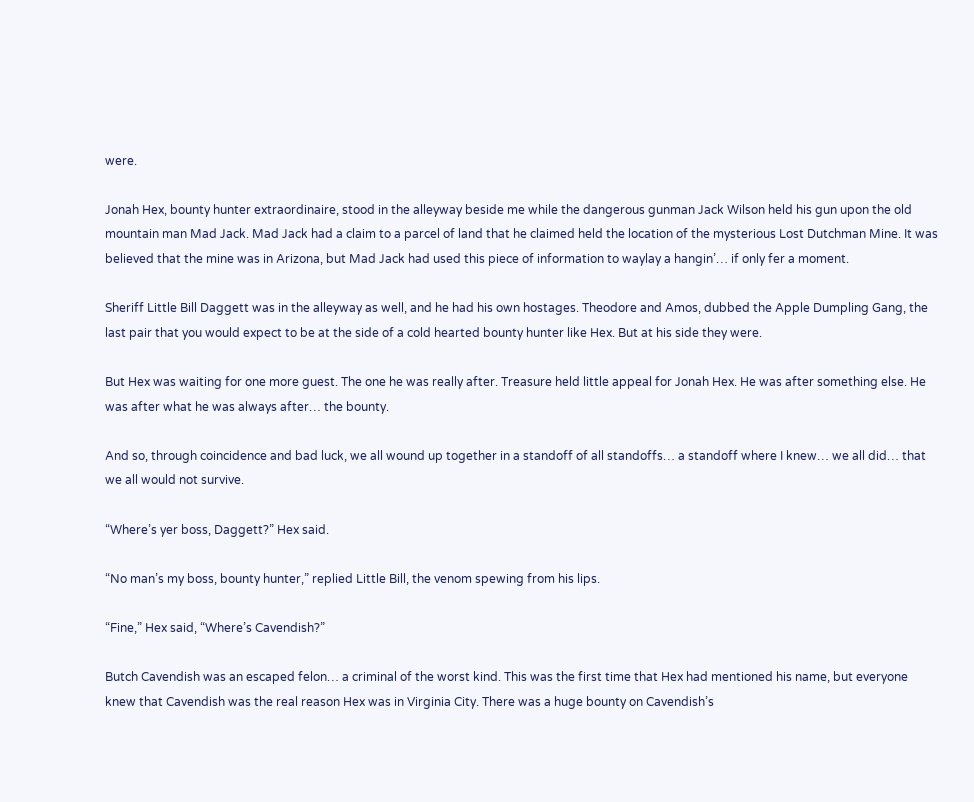were.

Jonah Hex, bounty hunter extraordinaire, stood in the alleyway beside me while the dangerous gunman Jack Wilson held his gun upon the old mountain man Mad Jack. Mad Jack had a claim to a parcel of land that he claimed held the location of the mysterious Lost Dutchman Mine. It was believed that the mine was in Arizona, but Mad Jack had used this piece of information to waylay a hangin’… if only fer a moment.

Sheriff Little Bill Daggett was in the alleyway as well, and he had his own hostages. Theodore and Amos, dubbed the Apple Dumpling Gang, the last pair that you would expect to be at the side of a cold hearted bounty hunter like Hex. But at his side they were.

But Hex was waiting for one more guest. The one he was really after. Treasure held little appeal for Jonah Hex. He was after something else. He was after what he was always after… the bounty.

And so, through coincidence and bad luck, we all wound up together in a standoff of all standoffs… a standoff where I knew… we all did… that we all would not survive.

“Where’s yer boss, Daggett?” Hex said.

“No man’s my boss, bounty hunter,” replied Little Bill, the venom spewing from his lips.

“Fine,” Hex said, “Where’s Cavendish?”

Butch Cavendish was an escaped felon… a criminal of the worst kind. This was the first time that Hex had mentioned his name, but everyone knew that Cavendish was the real reason Hex was in Virginia City. There was a huge bounty on Cavendish’s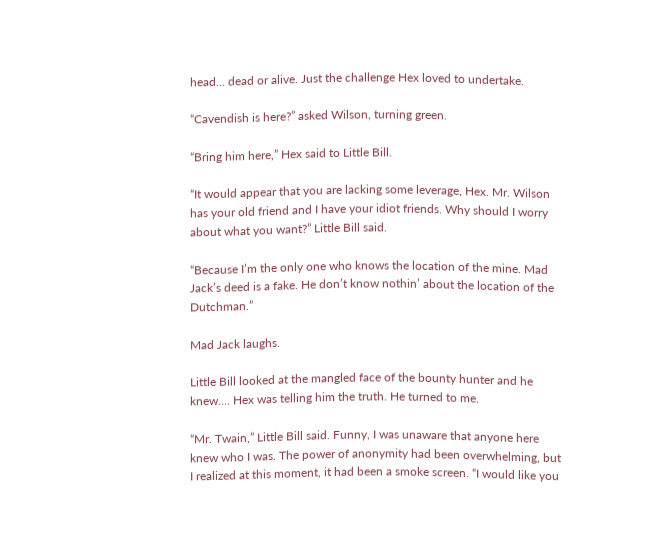head… dead or alive. Just the challenge Hex loved to undertake.

“Cavendish is here?” asked Wilson, turning green.

“Bring him here,” Hex said to Little Bill.

“It would appear that you are lacking some leverage, Hex. Mr. Wilson has your old friend and I have your idiot friends. Why should I worry about what you want?” Little Bill said.

“Because I’m the only one who knows the location of the mine. Mad Jack’s deed is a fake. He don’t know nothin’ about the location of the Dutchman.”

Mad Jack laughs.

Little Bill looked at the mangled face of the bounty hunter and he knew…. Hex was telling him the truth. He turned to me.

“Mr. Twain,” Little Bill said. Funny, I was unaware that anyone here knew who I was. The power of anonymity had been overwhelming, but I realized at this moment, it had been a smoke screen. “I would like you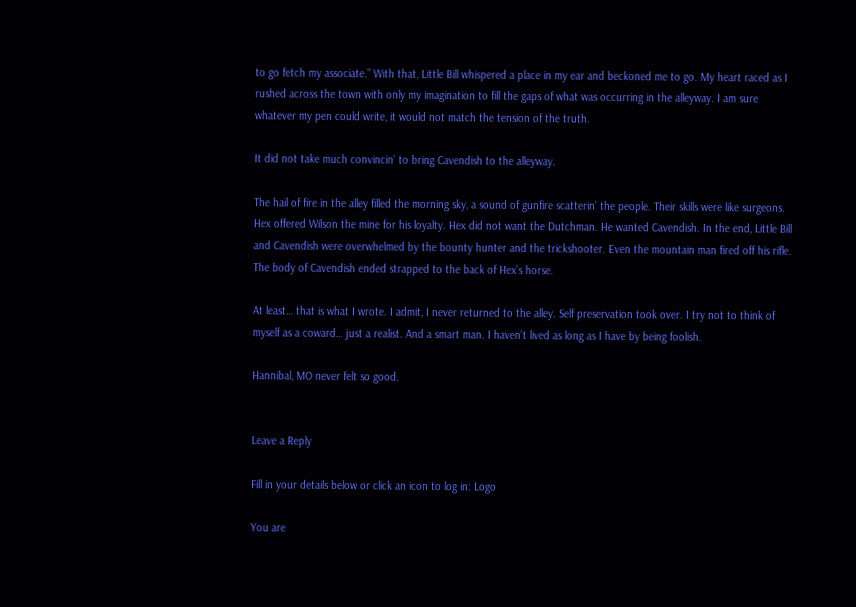to go fetch my associate.” With that, Little Bill whispered a place in my ear and beckoned me to go. My heart raced as I rushed across the town with only my imagination to fill the gaps of what was occurring in the alleyway. I am sure whatever my pen could write, it would not match the tension of the truth.

It did not take much convincin’ to bring Cavendish to the alleyway.

The hail of fire in the alley filled the morning sky, a sound of gunfire scatterin’ the people. Their skills were like surgeons. Hex offered Wilson the mine for his loyalty. Hex did not want the Dutchman. He wanted Cavendish. In the end, Little Bill and Cavendish were overwhelmed by the bounty hunter and the trickshooter. Even the mountain man fired off his rifle. The body of Cavendish ended strapped to the back of Hex’s horse.

At least… that is what I wrote. I admit, I never returned to the alley. Self preservation took over. I try not to think of myself as a coward… just a realist. And a smart man. I haven’t lived as long as I have by being foolish.

Hannibal, MO never felt so good.


Leave a Reply

Fill in your details below or click an icon to log in: Logo

You are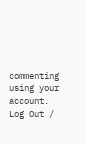commenting using your account. Log Out /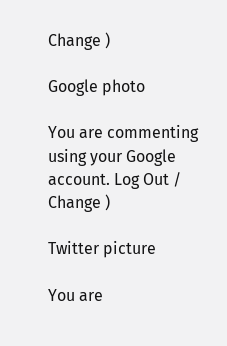Change )

Google photo

You are commenting using your Google account. Log Out /  Change )

Twitter picture

You are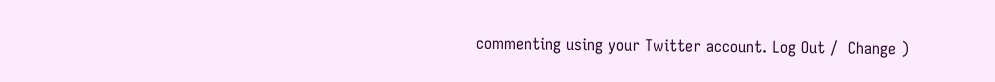commenting using your Twitter account. Log Out /  Change )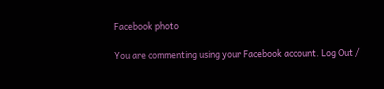Facebook photo

You are commenting using your Facebook account. Log Out /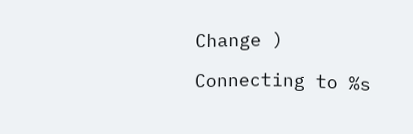Change )

Connecting to %s